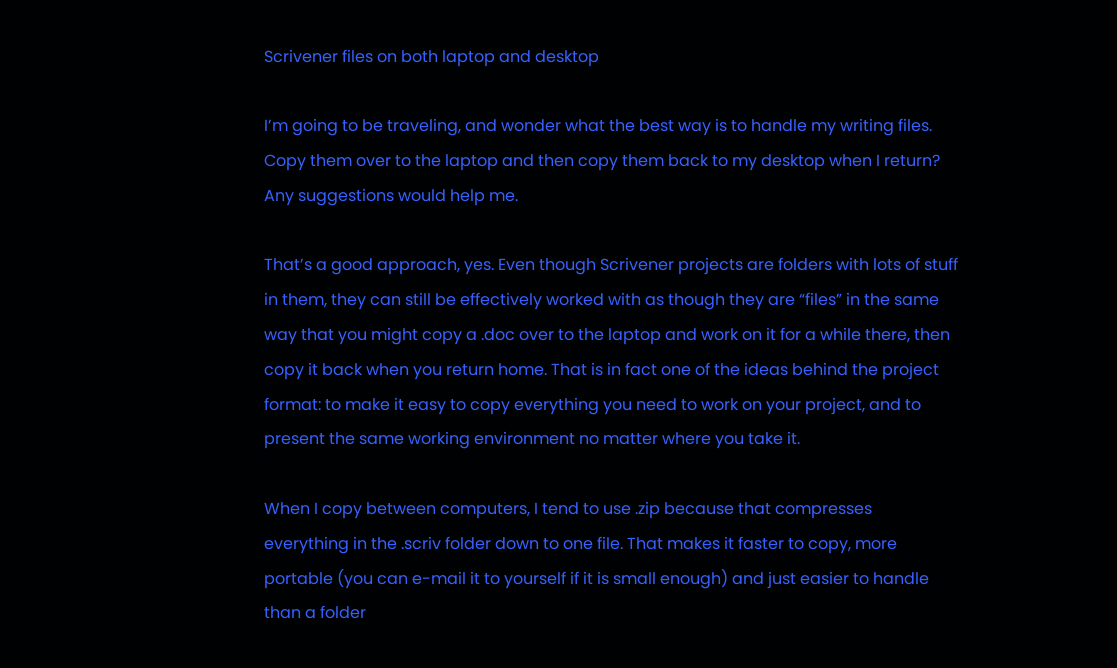Scrivener files on both laptop and desktop

I’m going to be traveling, and wonder what the best way is to handle my writing files. Copy them over to the laptop and then copy them back to my desktop when I return?
Any suggestions would help me.

That’s a good approach, yes. Even though Scrivener projects are folders with lots of stuff in them, they can still be effectively worked with as though they are “files” in the same way that you might copy a .doc over to the laptop and work on it for a while there, then copy it back when you return home. That is in fact one of the ideas behind the project format: to make it easy to copy everything you need to work on your project, and to present the same working environment no matter where you take it.

When I copy between computers, I tend to use .zip because that compresses everything in the .scriv folder down to one file. That makes it faster to copy, more portable (you can e-mail it to yourself if it is small enough) and just easier to handle than a folder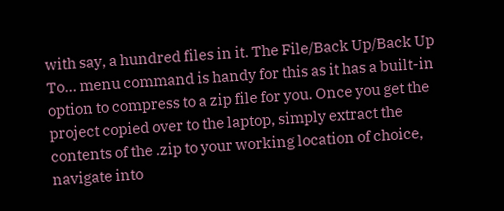with say, a hundred files in it. The File/Back Up/Back Up To… menu command is handy for this as it has a built-in option to compress to a zip file for you. Once you get the project copied over to the laptop, simply extract the contents of the .zip to your working location of choice, navigate into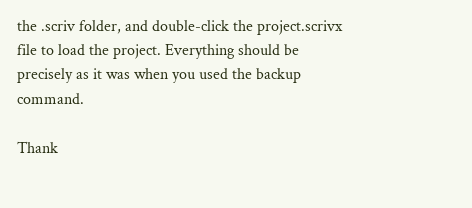the .scriv folder, and double-click the project.scrivx file to load the project. Everything should be precisely as it was when you used the backup command.

Thank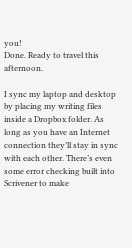you!
Done. Ready to travel this afternoon.

I sync my laptop and desktop by placing my writing files inside a Dropbox folder. As long as you have an Internet connection they’ll stay in sync with each other. There’s even some error checking built into Scrivener to make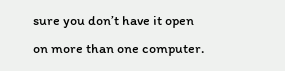sure you don’t have it open on more than one computer.